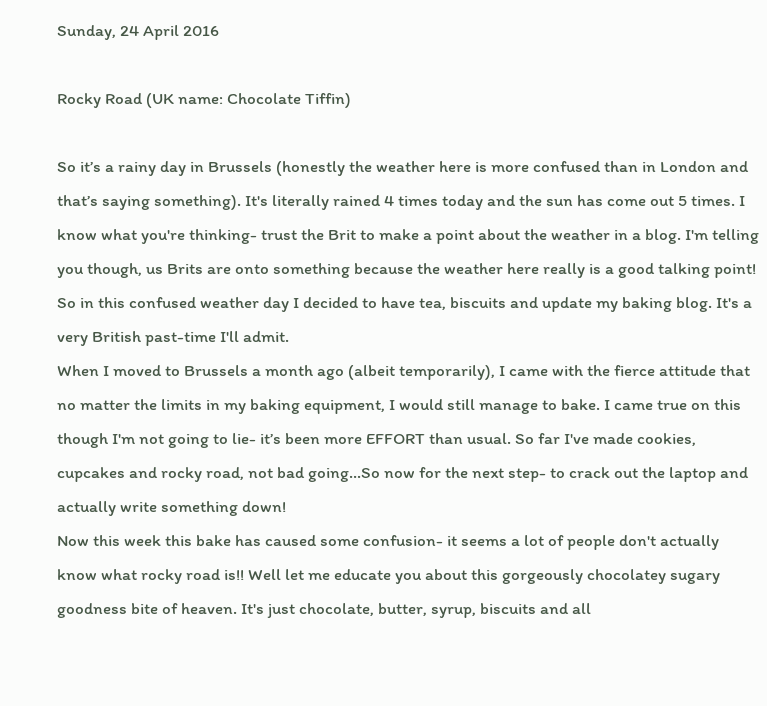Sunday, 24 April 2016

Rocky Road (UK name: Chocolate Tiffin)

So it’s a rainy day in Brussels (honestly the weather here is more confused than in London and that’s saying something). It's literally rained 4 times today and the sun has come out 5 times. I know what you're thinking- trust the Brit to make a point about the weather in a blog. I'm telling you though, us Brits are onto something because the weather here really is a good talking point! So in this confused weather day I decided to have tea, biscuits and update my baking blog. It's a very British past-time I'll admit.
When I moved to Brussels a month ago (albeit temporarily), I came with the fierce attitude that no matter the limits in my baking equipment, I would still manage to bake. I came true on this though I'm not going to lie- it’s been more EFFORT than usual. So far I've made cookies, cupcakes and rocky road, not bad going…So now for the next step- to crack out the laptop and actually write something down!
Now this week this bake has caused some confusion- it seems a lot of people don't actually know what rocky road is!! Well let me educate you about this gorgeously chocolatey sugary goodness bite of heaven. It's just chocolate, butter, syrup, biscuits and all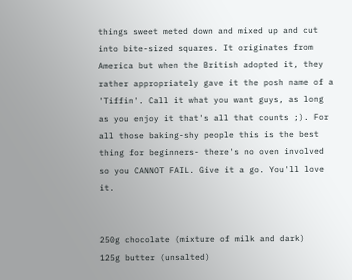things sweet meted down and mixed up and cut into bite-sized squares. It originates from America but when the British adopted it, they rather appropriately gave it the posh name of a 'Tiffin'. Call it what you want guys, as long as you enjoy it that's all that counts ;). For all those baking-shy people this is the best thing for beginners- there's no oven involved so you CANNOT FAIL. Give it a go. You'll love it.


250g chocolate (mixture of milk and dark)
125g butter (unsalted)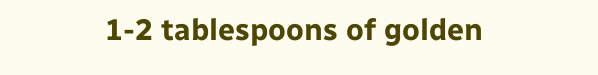1-2 tablespoons of golden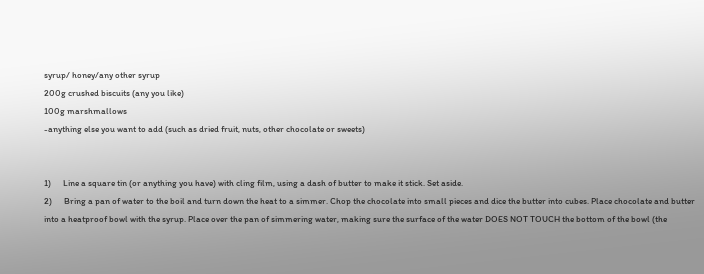syrup/ honey/any other syrup
200g crushed biscuits (any you like)
100g marshmallows
-anything else you want to add (such as dried fruit, nuts, other chocolate or sweets)


1)      Line a square tin (or anything you have) with cling film, using a dash of butter to make it stick. Set aside.
2)      Bring a pan of water to the boil and turn down the heat to a simmer. Chop the chocolate into small pieces and dice the butter into cubes. Place chocolate and butter into a heatproof bowl with the syrup. Place over the pan of simmering water, making sure the surface of the water DOES NOT TOUCH the bottom of the bowl (the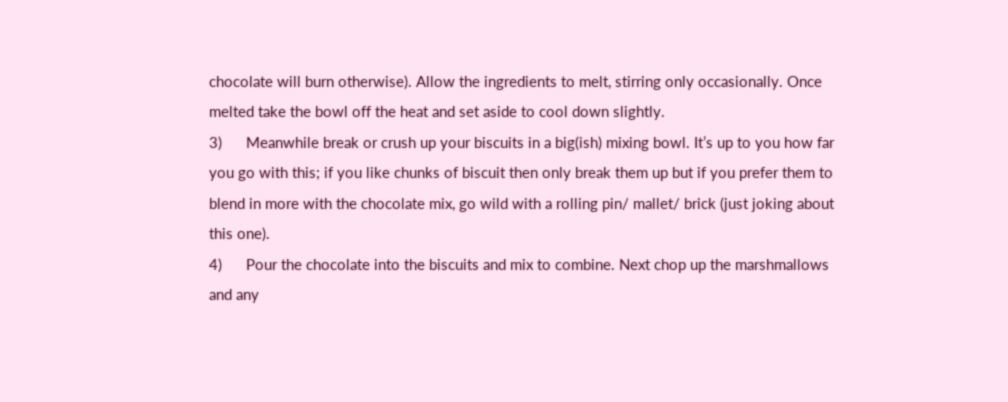chocolate will burn otherwise). Allow the ingredients to melt, stirring only occasionally. Once melted take the bowl off the heat and set aside to cool down slightly.
3)      Meanwhile break or crush up your biscuits in a big(ish) mixing bowl. It’s up to you how far you go with this; if you like chunks of biscuit then only break them up but if you prefer them to blend in more with the chocolate mix, go wild with a rolling pin/ mallet/ brick (just joking about this one).
4)      Pour the chocolate into the biscuits and mix to combine. Next chop up the marshmallows and any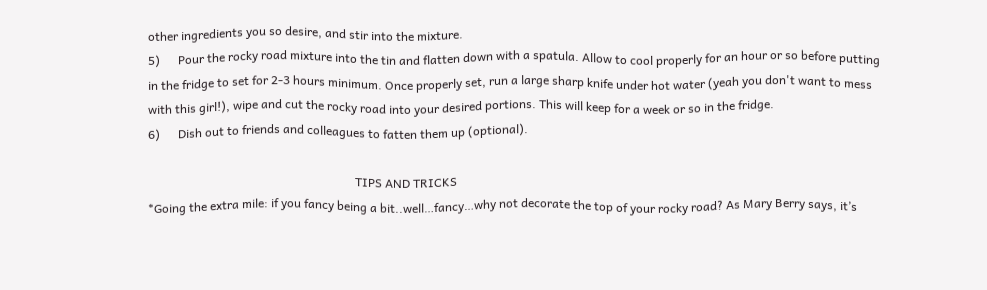other ingredients you so desire, and stir into the mixture.
5)      Pour the rocky road mixture into the tin and flatten down with a spatula. Allow to cool properly for an hour or so before putting in the fridge to set for 2-3 hours minimum. Once properly set, run a large sharp knife under hot water (yeah you don't want to mess with this girl!), wipe and cut the rocky road into your desired portions. This will keep for a week or so in the fridge.
6)      Dish out to friends and colleagues to fatten them up (optional).

                                                                     TIPS AND TRICKS
*Going the extra mile: if you fancy being a bit..well…fancy…why not decorate the top of your rocky road? As Mary Berry says, it’s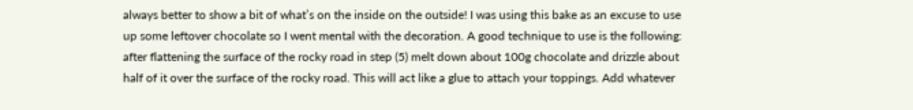always better to show a bit of what’s on the inside on the outside! I was using this bake as an excuse to use up some leftover chocolate so I went mental with the decoration. A good technique to use is the following: after flattening the surface of the rocky road in step (5) melt down about 100g chocolate and drizzle about half of it over the surface of the rocky road. This will act like a glue to attach your toppings. Add whatever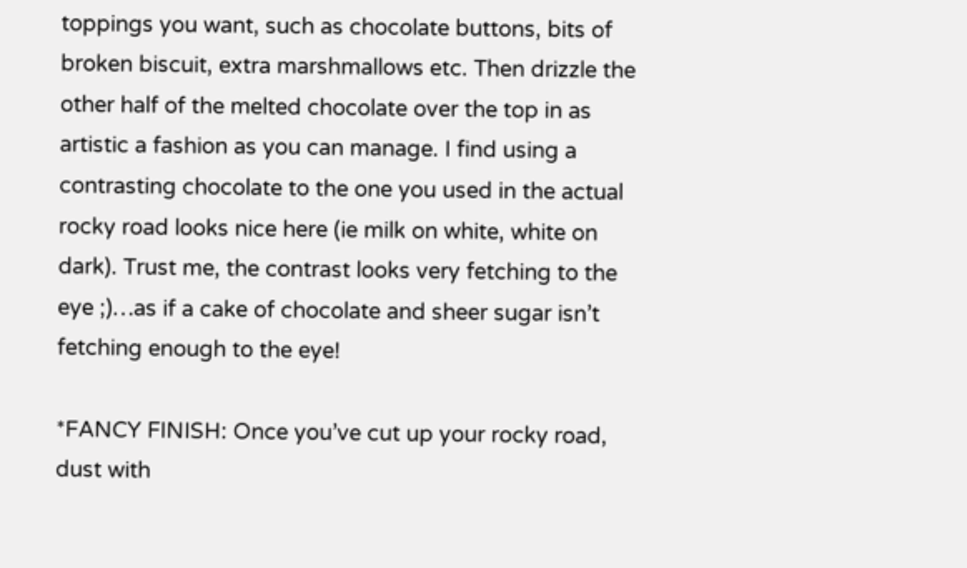toppings you want, such as chocolate buttons, bits of broken biscuit, extra marshmallows etc. Then drizzle the other half of the melted chocolate over the top in as artistic a fashion as you can manage. I find using a contrasting chocolate to the one you used in the actual rocky road looks nice here (ie milk on white, white on dark). Trust me, the contrast looks very fetching to the eye ;)…as if a cake of chocolate and sheer sugar isn’t fetching enough to the eye!

*FANCY FINISH: Once you’ve cut up your rocky road, dust with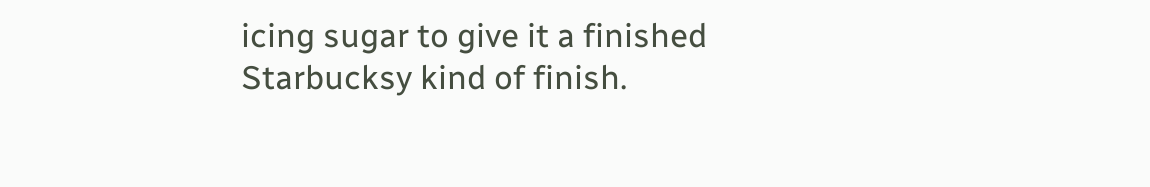icing sugar to give it a finished Starbucksy kind of finish.